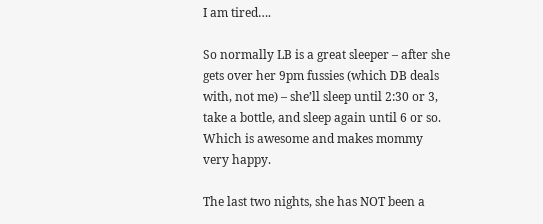I am tired….

So normally LB is a great sleeper – after she gets over her 9pm fussies (which DB deals with, not me) – she’ll sleep until 2:30 or 3, take a bottle, and sleep again until 6 or so. Which is awesome and makes mommy very happy.

The last two nights, she has NOT been a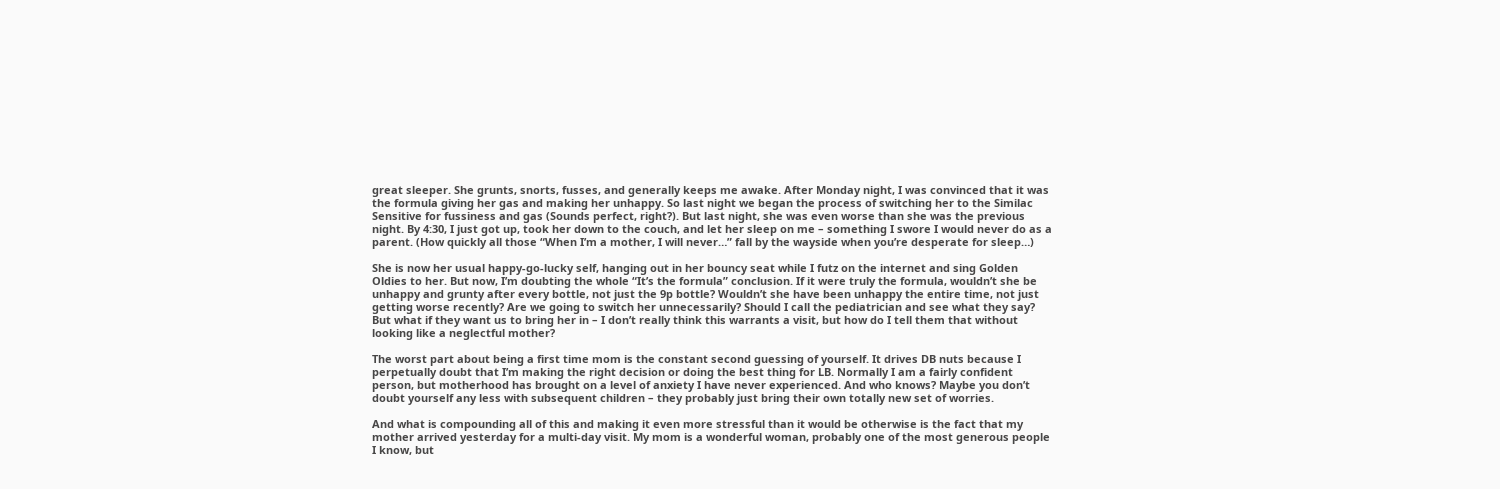great sleeper. She grunts, snorts, fusses, and generally keeps me awake. After Monday night, I was convinced that it was the formula giving her gas and making her unhappy. So last night we began the process of switching her to the Similac Sensitive for fussiness and gas (Sounds perfect, right?). But last night, she was even worse than she was the previous night. By 4:30, I just got up, took her down to the couch, and let her sleep on me – something I swore I would never do as a parent. (How quickly all those “When I’m a mother, I will never…” fall by the wayside when you’re desperate for sleep…)

She is now her usual happy-go-lucky self, hanging out in her bouncy seat while I futz on the internet and sing Golden Oldies to her. But now, I’m doubting the whole “It’s the formula” conclusion. If it were truly the formula, wouldn’t she be unhappy and grunty after every bottle, not just the 9p bottle? Wouldn’t she have been unhappy the entire time, not just getting worse recently? Are we going to switch her unnecessarily? Should I call the pediatrician and see what they say? But what if they want us to bring her in – I don’t really think this warrants a visit, but how do I tell them that without looking like a neglectful mother?

The worst part about being a first time mom is the constant second guessing of yourself. It drives DB nuts because I perpetually doubt that I’m making the right decision or doing the best thing for LB. Normally I am a fairly confident person, but motherhood has brought on a level of anxiety I have never experienced. And who knows? Maybe you don’t doubt yourself any less with subsequent children – they probably just bring their own totally new set of worries.

And what is compounding all of this and making it even more stressful than it would be otherwise is the fact that my mother arrived yesterday for a multi-day visit. My mom is a wonderful woman, probably one of the most generous people I know, but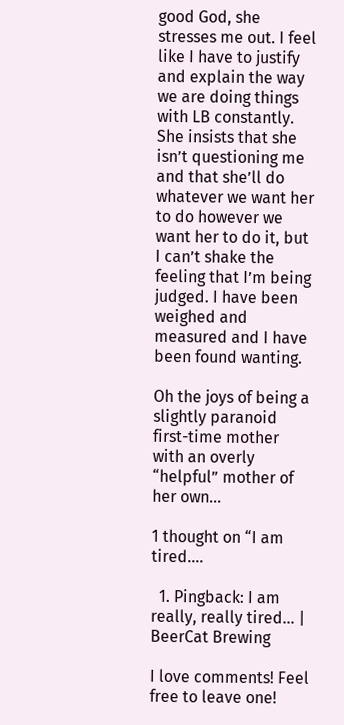good God, she stresses me out. I feel like I have to justify and explain the way we are doing things with LB constantly. She insists that she isn’t questioning me and that she’ll do whatever we want her to do however we want her to do it, but I can’t shake the feeling that I’m being judged. I have been weighed and measured and I have been found wanting.

Oh the joys of being a slightly paranoid first-time mother with an overly “helpful” mother of her own…

1 thought on “I am tired….

  1. Pingback: I am really, really tired… | BeerCat Brewing

I love comments! Feel free to leave one!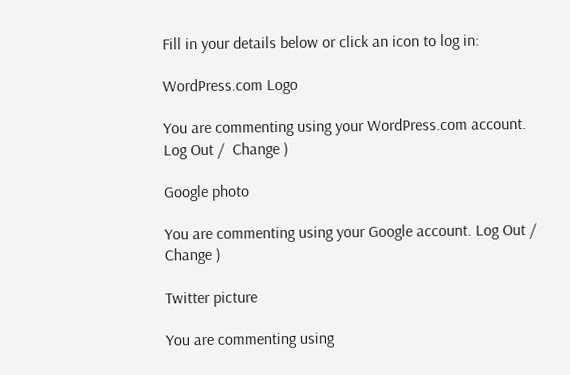Fill in your details below or click an icon to log in:

WordPress.com Logo

You are commenting using your WordPress.com account. Log Out /  Change )

Google photo

You are commenting using your Google account. Log Out /  Change )

Twitter picture

You are commenting using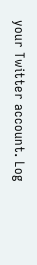your Twitter account. Log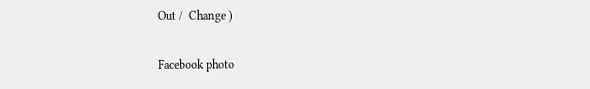Out /  Change )

Facebook photo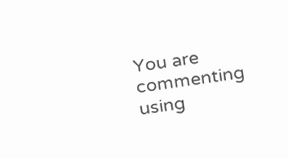You are commenting using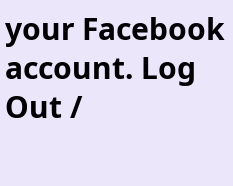your Facebook account. Log Out /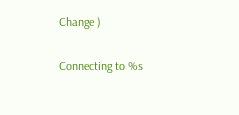Change )

Connecting to %s